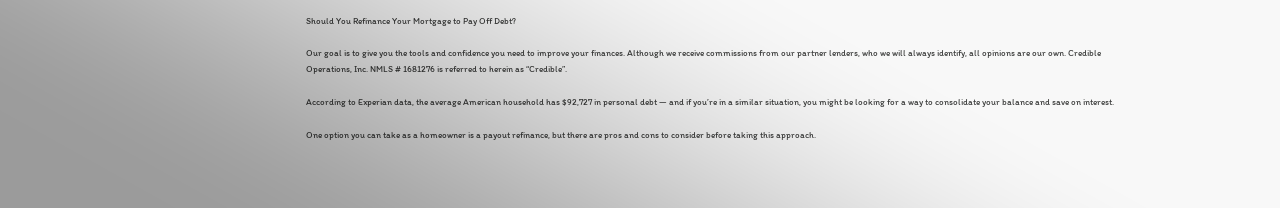Should You Refinance Your Mortgage to Pay Off Debt?

Our goal is to give you the tools and confidence you need to improve your finances. Although we receive commissions from our partner lenders, who we will always identify, all opinions are our own. Credible Operations, Inc. NMLS # 1681276 is referred to herein as “Credible”.

According to Experian data, the average American household has $92,727 in personal debt — and if you’re in a similar situation, you might be looking for a way to consolidate your balance and save on interest.

One option you can take as a homeowner is a payout refinance, but there are pros and cons to consider before taking this approach.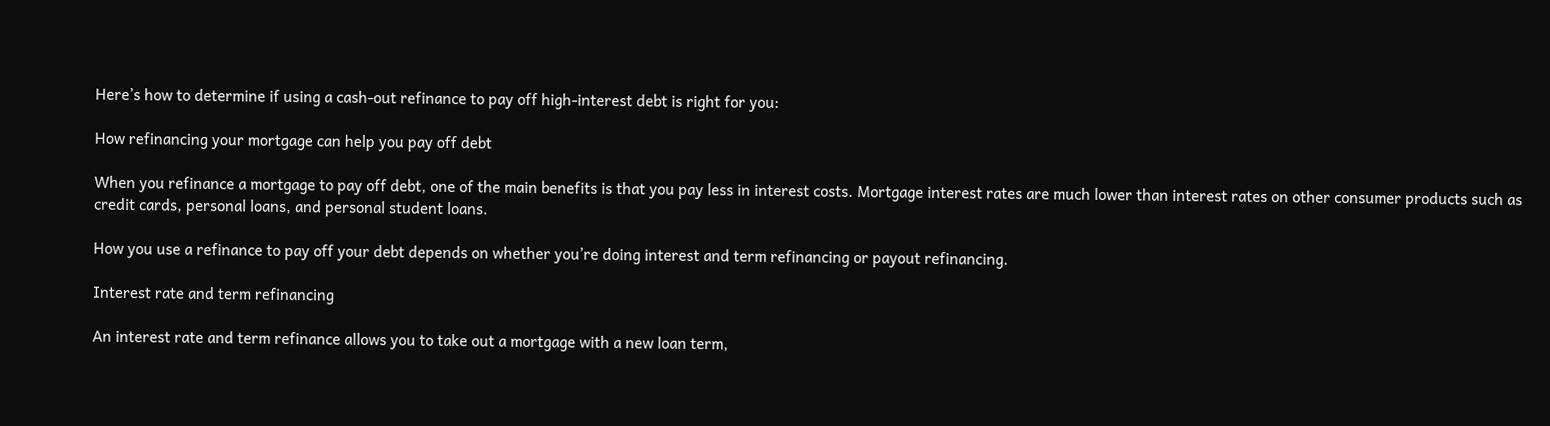Here’s how to determine if using a cash-out refinance to pay off high-interest debt is right for you:

How refinancing your mortgage can help you pay off debt

When you refinance a mortgage to pay off debt, one of the main benefits is that you pay less in interest costs. Mortgage interest rates are much lower than interest rates on other consumer products such as credit cards, personal loans, and personal student loans.

How you use a refinance to pay off your debt depends on whether you’re doing interest and term refinancing or payout refinancing.

Interest rate and term refinancing

An interest rate and term refinance allows you to take out a mortgage with a new loan term,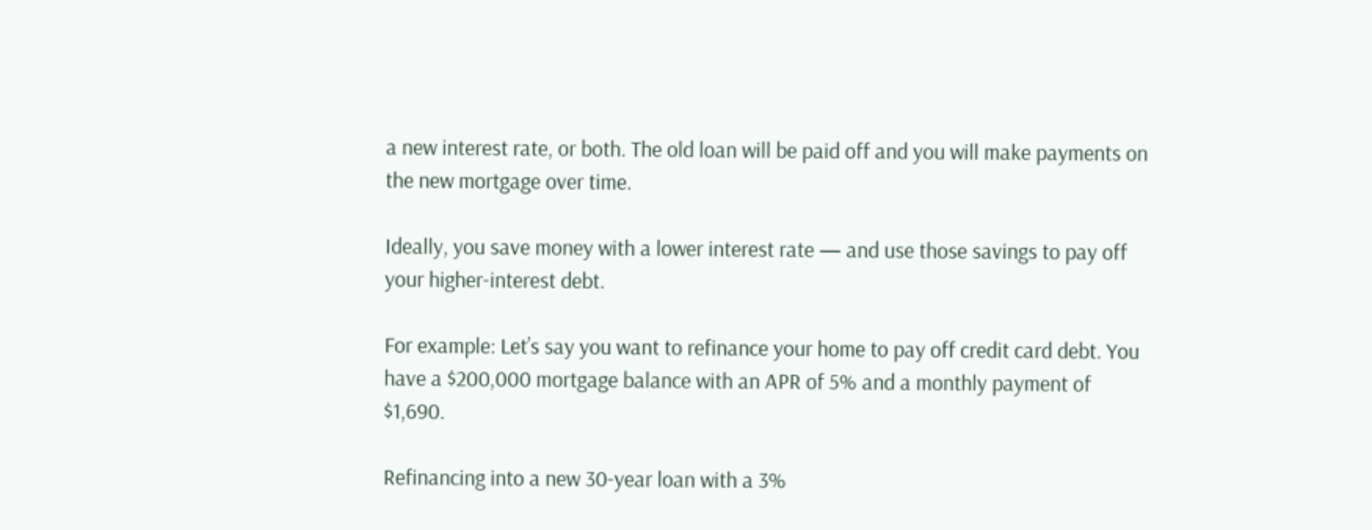a new interest rate, or both. The old loan will be paid off and you will make payments on the new mortgage over time.

Ideally, you save money with a lower interest rate — and use those savings to pay off your higher-interest debt.

For example: Let’s say you want to refinance your home to pay off credit card debt. You have a $200,000 mortgage balance with an APR of 5% and a monthly payment of $1,690.

Refinancing into a new 30-year loan with a 3%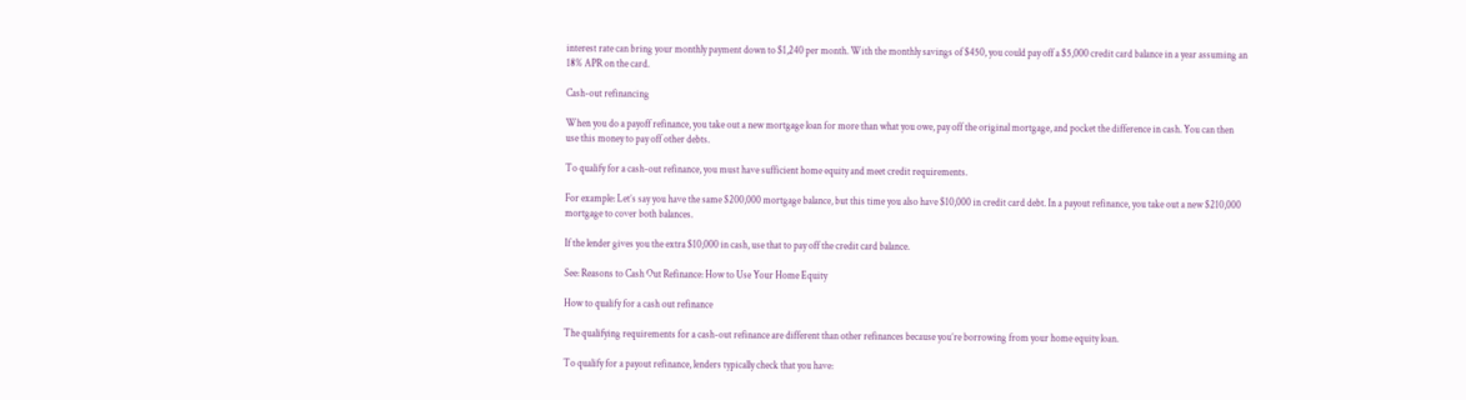interest rate can bring your monthly payment down to $1,240 per month. With the monthly savings of $450, you could pay off a $5,000 credit card balance in a year assuming an 18% APR on the card.

Cash-out refinancing

When you do a payoff refinance, you take out a new mortgage loan for more than what you owe, pay off the original mortgage, and pocket the difference in cash. You can then use this money to pay off other debts.

To qualify for a cash-out refinance, you must have sufficient home equity and meet credit requirements.

For example: Let’s say you have the same $200,000 mortgage balance, but this time you also have $10,000 in credit card debt. In a payout refinance, you take out a new $210,000 mortgage to cover both balances.

If the lender gives you the extra $10,000 in cash, use that to pay off the credit card balance.

See: Reasons to Cash Out Refinance: How to Use Your Home Equity

How to qualify for a cash out refinance

The qualifying requirements for a cash-out refinance are different than other refinances because you’re borrowing from your home equity loan.

To qualify for a payout refinance, lenders typically check that you have: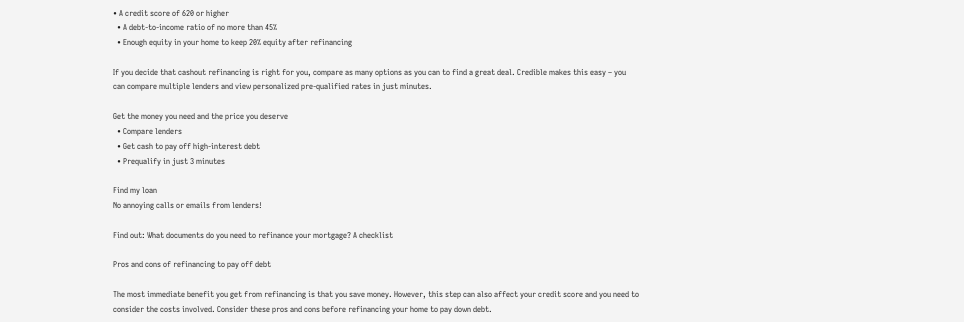• A credit score of 620 or higher
  • A debt-to-income ratio of no more than 45%
  • Enough equity in your home to keep 20% equity after refinancing

If you decide that cashout refinancing is right for you, compare as many options as you can to find a great deal. Credible makes this easy – you can compare multiple lenders and view personalized pre-qualified rates in just minutes.

Get the money you need and the price you deserve
  • Compare lenders
  • Get cash to pay off high-interest debt
  • Prequalify in just 3 minutes

Find my loan
No annoying calls or emails from lenders!

Find out: What documents do you need to refinance your mortgage? A checklist

Pros and cons of refinancing to pay off debt

The most immediate benefit you get from refinancing is that you save money. However, this step can also affect your credit score and you need to consider the costs involved. Consider these pros and cons before refinancing your home to pay down debt.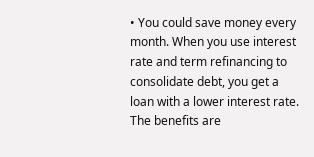• You could save money every month. When you use interest rate and term refinancing to consolidate debt, you get a loan with a lower interest rate. The benefits are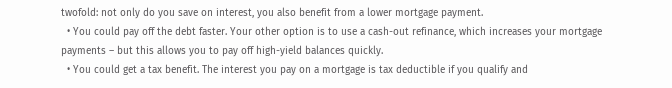twofold: not only do you save on interest, you also benefit from a lower mortgage payment.
  • You could pay off the debt faster. Your other option is to use a cash-out refinance, which increases your mortgage payments – but this allows you to pay off high-yield balances quickly.
  • You could get a tax benefit. The interest you pay on a mortgage is tax deductible if you qualify and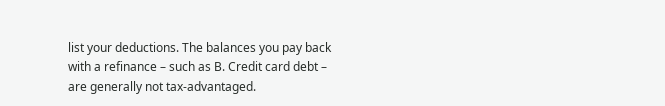list your deductions. The balances you pay back with a refinance – such as B. Credit card debt – are generally not tax-advantaged.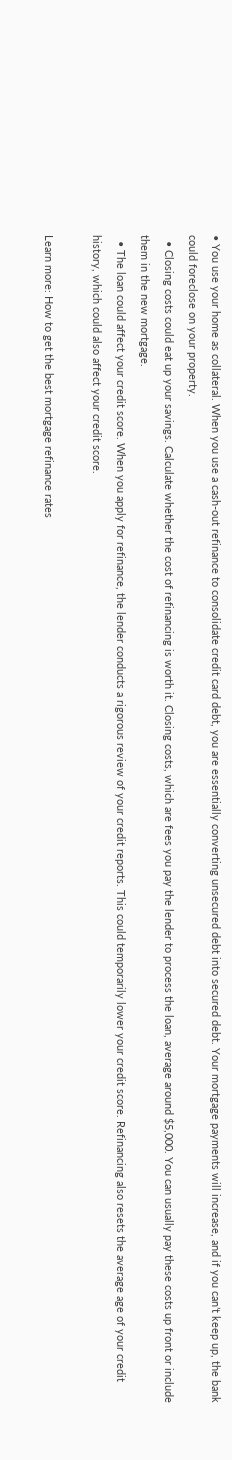• You use your home as collateral. When you use a cash-out refinance to consolidate credit card debt, you are essentially converting unsecured debt into secured debt. Your mortgage payments will increase, and if you can’t keep up, the bank could foreclose on your property.
  • Closing costs could eat up your savings. Calculate whether the cost of refinancing is worth it. Closing costs, which are fees you pay the lender to process the loan, average around $5,000. You can usually pay these costs up front or include them in the new mortgage.
  • The loan could affect your credit score. When you apply for refinance, the lender conducts a rigorous review of your credit reports. This could temporarily lower your credit score. Refinancing also resets the average age of your credit history, which could also affect your credit score.

Learn more: How to get the best mortgage refinance rates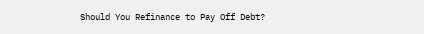Should You Refinance to Pay Off Debt?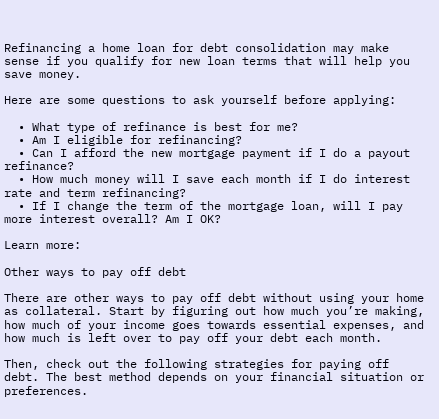Refinancing a home loan for debt consolidation may make sense if you qualify for new loan terms that will help you save money.

Here are some questions to ask yourself before applying:

  • What type of refinance is best for me?
  • Am I eligible for refinancing?
  • Can I afford the new mortgage payment if I do a payout refinance?
  • How much money will I save each month if I do interest rate and term refinancing?
  • If I change the term of the mortgage loan, will I pay more interest overall? Am I OK?

Learn more:

Other ways to pay off debt

There are other ways to pay off debt without using your home as collateral. Start by figuring out how much you’re making, how much of your income goes towards essential expenses, and how much is left over to pay off your debt each month.

Then, check out the following strategies for paying off debt. The best method depends on your financial situation or preferences.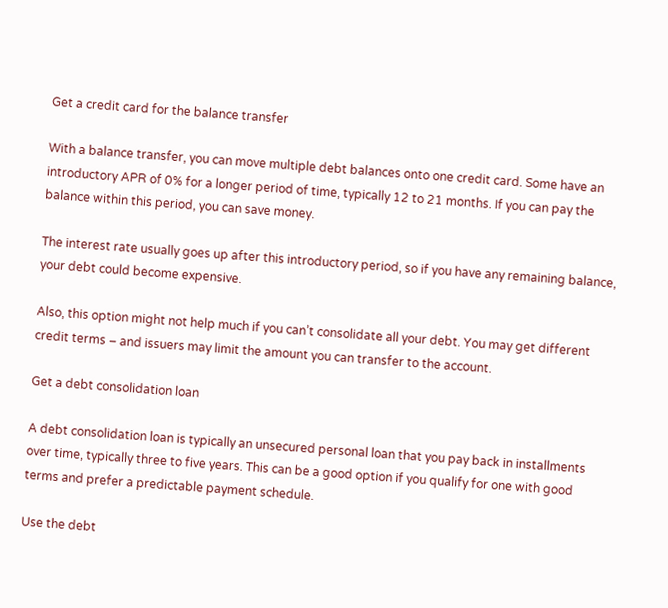Get a credit card for the balance transfer

With a balance transfer, you can move multiple debt balances onto one credit card. Some have an introductory APR of 0% for a longer period of time, typically 12 to 21 months. If you can pay the balance within this period, you can save money.

The interest rate usually goes up after this introductory period, so if you have any remaining balance, your debt could become expensive.

Also, this option might not help much if you can’t consolidate all your debt. You may get different credit terms – and issuers may limit the amount you can transfer to the account.

Get a debt consolidation loan

A debt consolidation loan is typically an unsecured personal loan that you pay back in installments over time, typically three to five years. This can be a good option if you qualify for one with good terms and prefer a predictable payment schedule.

Use the debt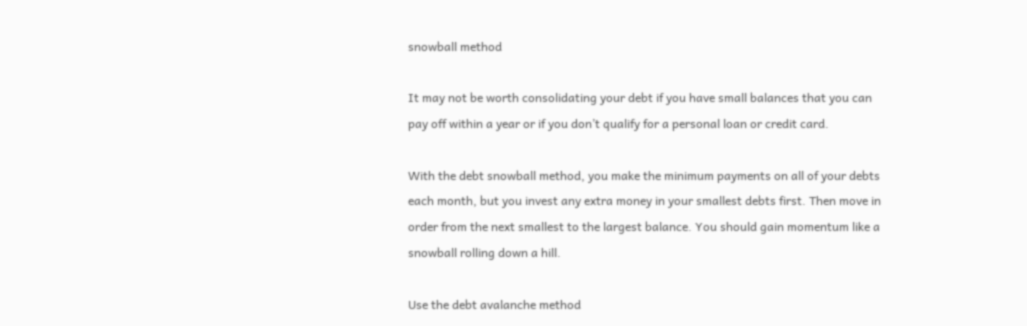snowball method

It may not be worth consolidating your debt if you have small balances that you can pay off within a year or if you don’t qualify for a personal loan or credit card.

With the debt snowball method, you make the minimum payments on all of your debts each month, but you invest any extra money in your smallest debts first. Then move in order from the next smallest to the largest balance. You should gain momentum like a snowball rolling down a hill.

Use the debt avalanche method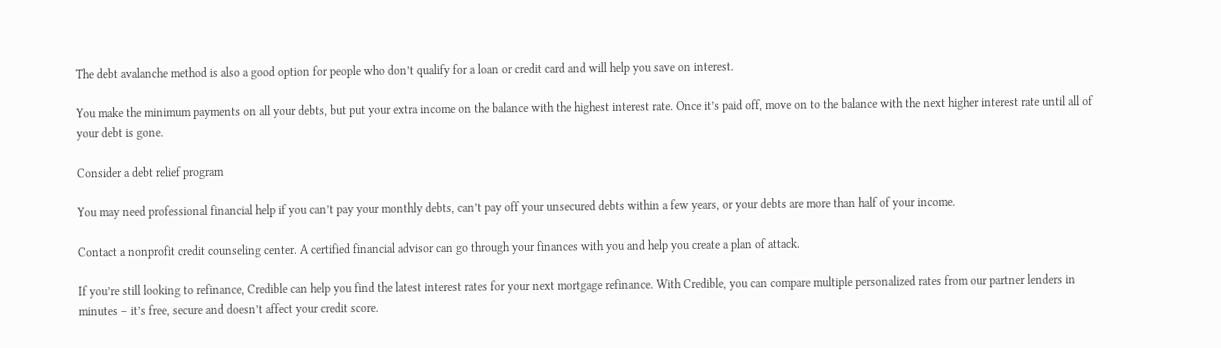The debt avalanche method is also a good option for people who don’t qualify for a loan or credit card and will help you save on interest.

You make the minimum payments on all your debts, but put your extra income on the balance with the highest interest rate. Once it’s paid off, move on to the balance with the next higher interest rate until all of your debt is gone.

Consider a debt relief program

You may need professional financial help if you can’t pay your monthly debts, can’t pay off your unsecured debts within a few years, or your debts are more than half of your income.

Contact a nonprofit credit counseling center. A certified financial advisor can go through your finances with you and help you create a plan of attack.

If you’re still looking to refinance, Credible can help you find the latest interest rates for your next mortgage refinance. With Credible, you can compare multiple personalized rates from our partner lenders in minutes – it’s free, secure and doesn’t affect your credit score.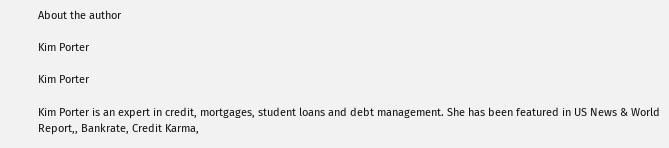About the author

Kim Porter

Kim Porter

Kim Porter is an expert in credit, mortgages, student loans and debt management. She has been featured in US News & World Report,, Bankrate, Credit Karma,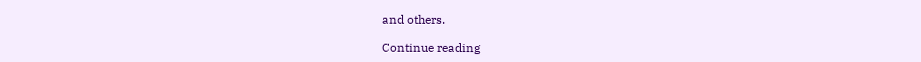and others.

Continue reading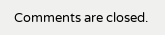Comments are closed.